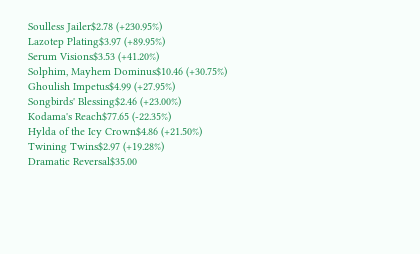Soulless Jailer$2.78 (+230.95%)
Lazotep Plating$3.97 (+89.95%)
Serum Visions$3.53 (+41.20%)
Solphim, Mayhem Dominus$10.46 (+30.75%)
Ghoulish Impetus$4.99 (+27.95%)
Songbirds' Blessing$2.46 (+23.00%)
Kodama's Reach$77.65 (-22.35%)
Hylda of the Icy Crown$4.86 (+21.50%)
Twining Twins$2.97 (+19.28%)
Dramatic Reversal$35.00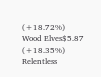(+18.72%)
Wood Elves$5.87 (+18.35%)
Relentless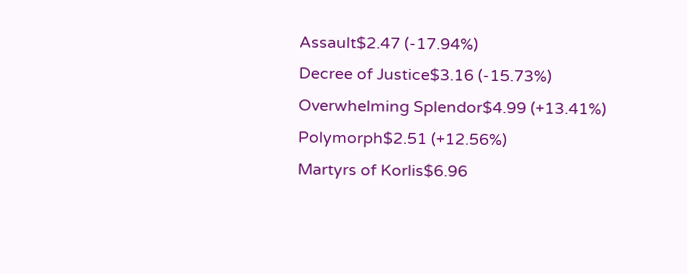Assault$2.47 (-17.94%)
Decree of Justice$3.16 (-15.73%)
Overwhelming Splendor$4.99 (+13.41%)
Polymorph$2.51 (+12.56%)
Martyrs of Korlis$6.96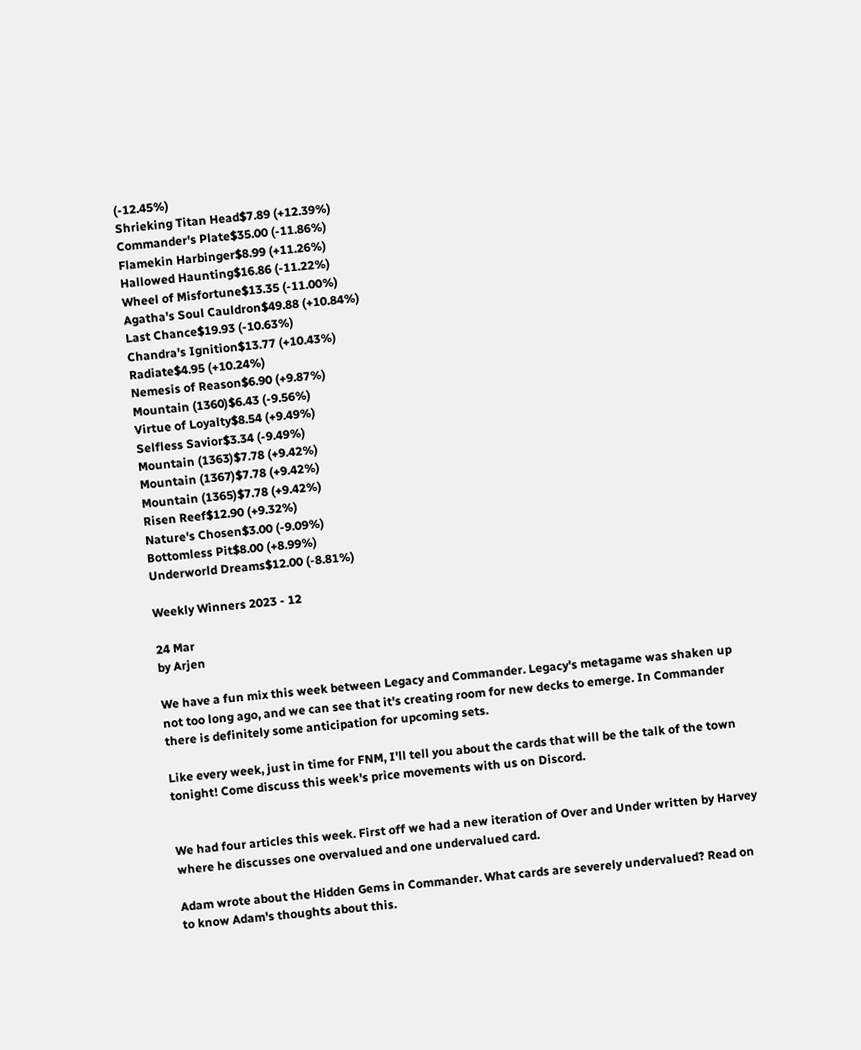(-12.45%)
Shrieking Titan Head$7.89 (+12.39%)
Commander's Plate$35.00 (-11.86%)
Flamekin Harbinger$8.99 (+11.26%)
Hallowed Haunting$16.86 (-11.22%)
Wheel of Misfortune$13.35 (-11.00%)
Agatha's Soul Cauldron$49.88 (+10.84%)
Last Chance$19.93 (-10.63%)
Chandra's Ignition$13.77 (+10.43%)
Radiate$4.95 (+10.24%)
Nemesis of Reason$6.90 (+9.87%)
Mountain (1360)$6.43 (-9.56%)
Virtue of Loyalty$8.54 (+9.49%)
Selfless Savior$3.34 (-9.49%)
Mountain (1363)$7.78 (+9.42%)
Mountain (1367)$7.78 (+9.42%)
Mountain (1365)$7.78 (+9.42%)
Risen Reef$12.90 (+9.32%)
Nature's Chosen$3.00 (-9.09%)
Bottomless Pit$8.00 (+8.99%)
Underworld Dreams$12.00 (-8.81%)

Weekly Winners 2023 - 12

24 Mar
by Arjen

We have a fun mix this week between Legacy and Commander. Legacy's metagame was shaken up not too long ago, and we can see that it's creating room for new decks to emerge. In Commander there is definitely some anticipation for upcoming sets.

Like every week, just in time for FNM, I'll tell you about the cards that will be the talk of the town tonight! Come discuss this week's price movements with us on Discord.


We had four articles this week. First off we had a new iteration of Over and Under written by Harvey where he discusses one overvalued and one undervalued card.

Adam wrote about the Hidden Gems in Commander. What cards are severely undervalued? Read on to know Adam's thoughts about this.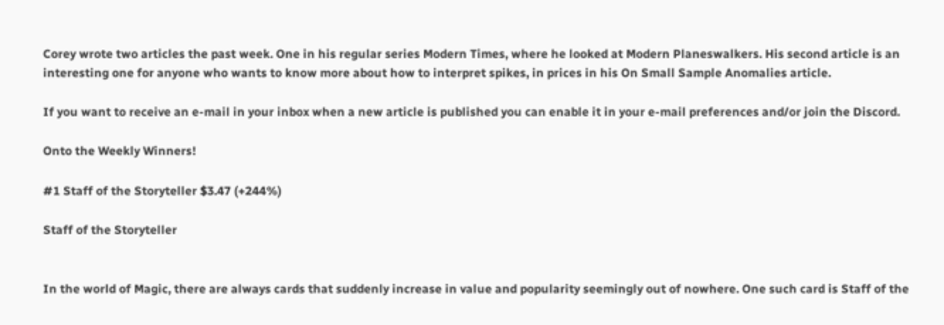Corey wrote two articles the past week. One in his regular series Modern Times, where he looked at Modern Planeswalkers. His second article is an interesting one for anyone who wants to know more about how to interpret spikes, in prices in his On Small Sample Anomalies article.

If you want to receive an e-mail in your inbox when a new article is published you can enable it in your e-mail preferences and/or join the Discord.

Onto the Weekly Winners!

#1 Staff of the Storyteller $3.47 (+244%)

Staff of the Storyteller


In the world of Magic, there are always cards that suddenly increase in value and popularity seemingly out of nowhere. One such card is Staff of the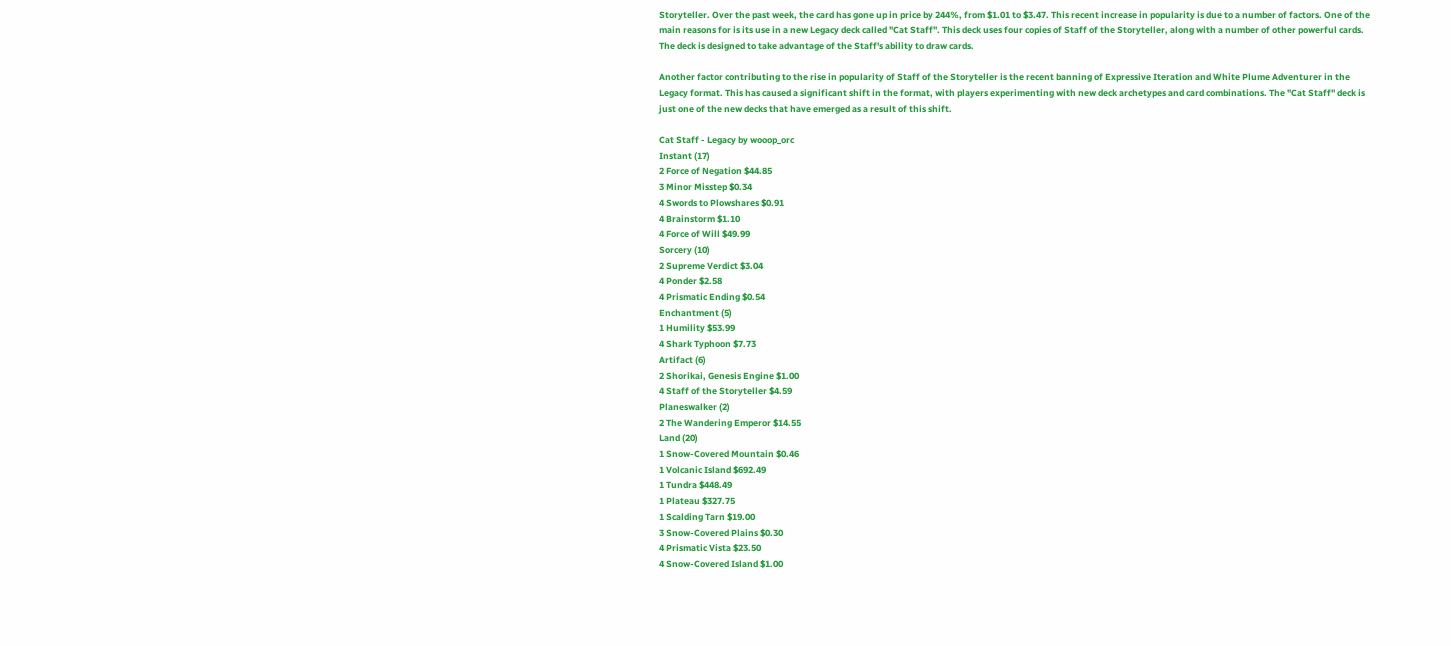Storyteller. Over the past week, the card has gone up in price by 244%, from $1.01 to $3.47. This recent increase in popularity is due to a number of factors. One of the main reasons for is its use in a new Legacy deck called "Cat Staff". This deck uses four copies of Staff of the Storyteller, along with a number of other powerful cards. The deck is designed to take advantage of the Staff's ability to draw cards.

Another factor contributing to the rise in popularity of Staff of the Storyteller is the recent banning of Expressive Iteration and White Plume Adventurer in the Legacy format. This has caused a significant shift in the format, with players experimenting with new deck archetypes and card combinations. The "Cat Staff" deck is just one of the new decks that have emerged as a result of this shift.

Cat Staff - Legacy by wooop_orc
Instant (17)
2 Force of Negation $44.85
3 Minor Misstep $0.34
4 Swords to Plowshares $0.91
4 Brainstorm $1.10
4 Force of Will $49.99
Sorcery (10)
2 Supreme Verdict $3.04
4 Ponder $2.58
4 Prismatic Ending $0.54
Enchantment (5)
1 Humility $53.99
4 Shark Typhoon $7.73
Artifact (6)
2 Shorikai, Genesis Engine $1.00
4 Staff of the Storyteller $4.59
Planeswalker (2)
2 The Wandering Emperor $14.55
Land (20)
1 Snow-Covered Mountain $0.46
1 Volcanic Island $692.49
1 Tundra $448.49
1 Plateau $327.75
1 Scalding Tarn $19.00
3 Snow-Covered Plains $0.30
4 Prismatic Vista $23.50
4 Snow-Covered Island $1.00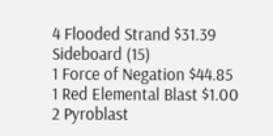4 Flooded Strand $31.39
Sideboard (15)
1 Force of Negation $44.85
1 Red Elemental Blast $1.00
2 Pyroblast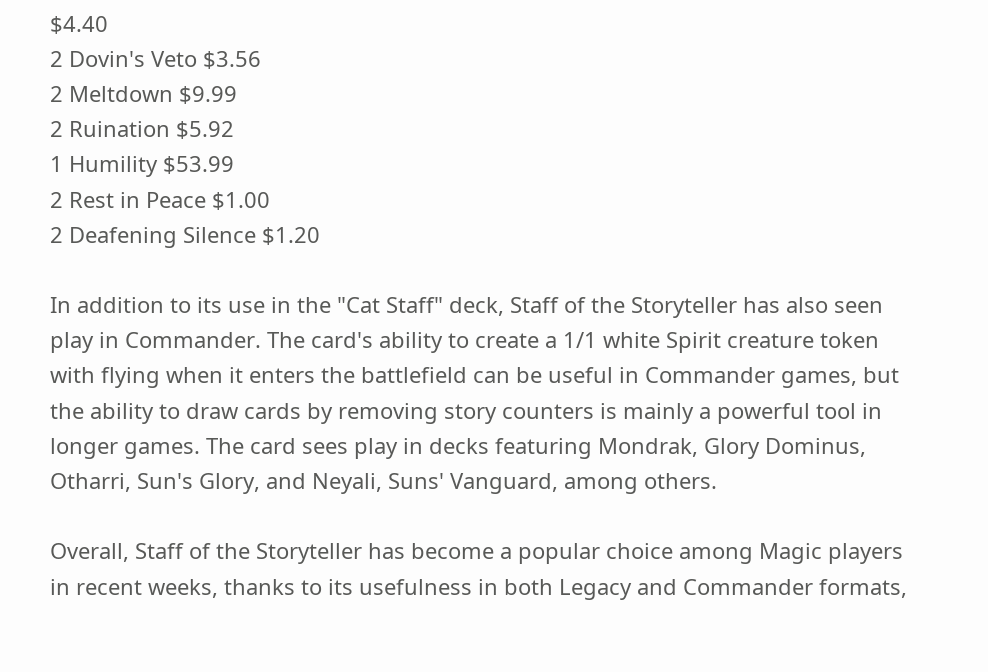$4.40
2 Dovin's Veto $3.56
2 Meltdown $9.99
2 Ruination $5.92
1 Humility $53.99
2 Rest in Peace $1.00
2 Deafening Silence $1.20

In addition to its use in the "Cat Staff" deck, Staff of the Storyteller has also seen play in Commander. The card's ability to create a 1/1 white Spirit creature token with flying when it enters the battlefield can be useful in Commander games, but the ability to draw cards by removing story counters is mainly a powerful tool in longer games. The card sees play in decks featuring Mondrak, Glory Dominus, Otharri, Sun's Glory, and Neyali, Suns' Vanguard, among others.

Overall, Staff of the Storyteller has become a popular choice among Magic players in recent weeks, thanks to its usefulness in both Legacy and Commander formats,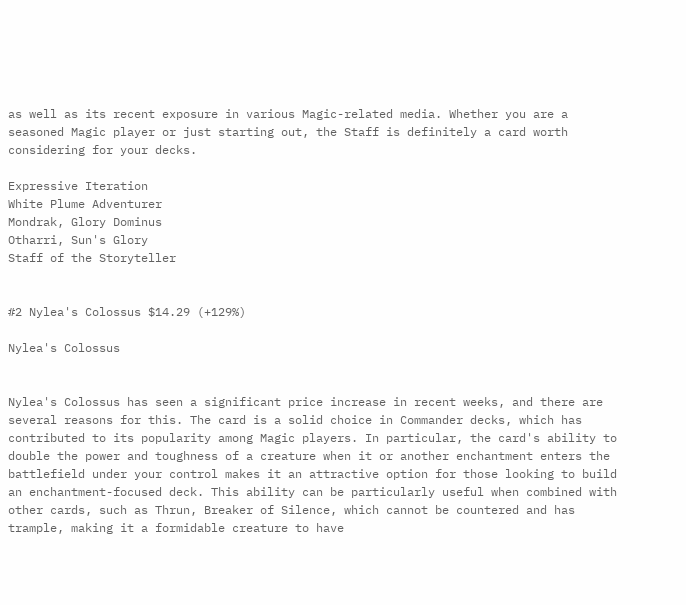as well as its recent exposure in various Magic-related media. Whether you are a seasoned Magic player or just starting out, the Staff is definitely a card worth considering for your decks.

Expressive Iteration
White Plume Adventurer
Mondrak, Glory Dominus
Otharri, Sun's Glory
Staff of the Storyteller


#2 Nylea's Colossus $14.29 (+129%)

Nylea's Colossus


Nylea's Colossus has seen a significant price increase in recent weeks, and there are several reasons for this. The card is a solid choice in Commander decks, which has contributed to its popularity among Magic players. In particular, the card's ability to double the power and toughness of a creature when it or another enchantment enters the battlefield under your control makes it an attractive option for those looking to build an enchantment-focused deck. This ability can be particularly useful when combined with other cards, such as Thrun, Breaker of Silence, which cannot be countered and has trample, making it a formidable creature to have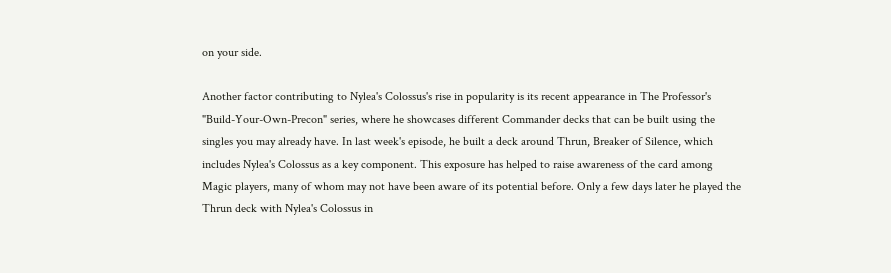on your side.

Another factor contributing to Nylea's Colossus's rise in popularity is its recent appearance in The Professor's "Build-Your-Own-Precon" series, where he showcases different Commander decks that can be built using the singles you may already have. In last week's episode, he built a deck around Thrun, Breaker of Silence, which includes Nylea's Colossus as a key component. This exposure has helped to raise awareness of the card among Magic players, many of whom may not have been aware of its potential before. Only a few days later he played the Thrun deck with Nylea's Colossus in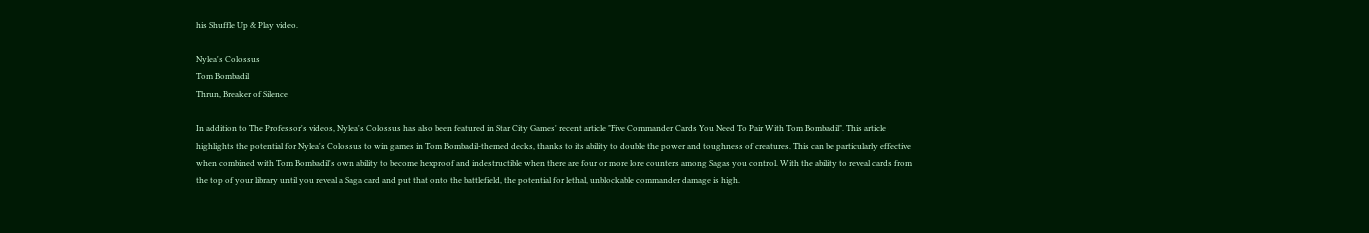his Shuffle Up & Play video.

Nylea's Colossus
Tom Bombadil
Thrun, Breaker of Silence

In addition to The Professor's videos, Nylea's Colossus has also been featured in Star City Games' recent article "Five Commander Cards You Need To Pair With Tom Bombadil". This article highlights the potential for Nylea's Colossus to win games in Tom Bombadil-themed decks, thanks to its ability to double the power and toughness of creatures. This can be particularly effective when combined with Tom Bombadil's own ability to become hexproof and indestructible when there are four or more lore counters among Sagas you control. With the ability to reveal cards from the top of your library until you reveal a Saga card and put that onto the battlefield, the potential for lethal, unblockable commander damage is high.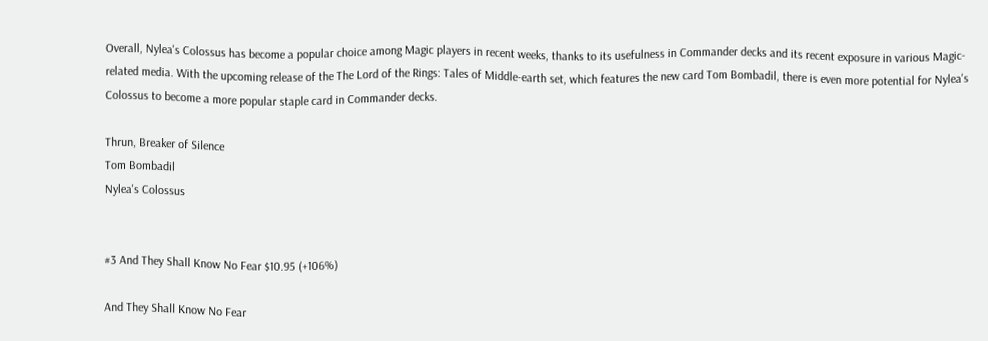Overall, Nylea's Colossus has become a popular choice among Magic players in recent weeks, thanks to its usefulness in Commander decks and its recent exposure in various Magic-related media. With the upcoming release of the The Lord of the Rings: Tales of Middle-earth set, which features the new card Tom Bombadil, there is even more potential for Nylea's Colossus to become a more popular staple card in Commander decks.

Thrun, Breaker of Silence
Tom Bombadil
Nylea's Colossus


#3 And They Shall Know No Fear $10.95 (+106%)

And They Shall Know No Fear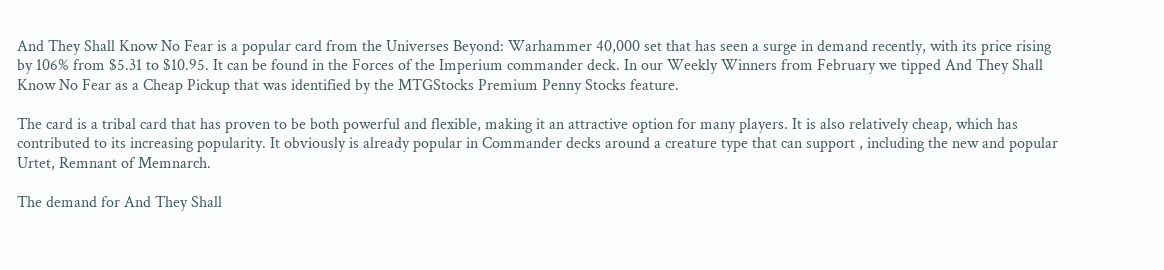And They Shall Know No Fear is a popular card from the Universes Beyond: Warhammer 40,000 set that has seen a surge in demand recently, with its price rising by 106% from $5.31 to $10.95. It can be found in the Forces of the Imperium commander deck. In our Weekly Winners from February we tipped And They Shall Know No Fear as a Cheap Pickup that was identified by the MTGStocks Premium Penny Stocks feature.

The card is a tribal card that has proven to be both powerful and flexible, making it an attractive option for many players. It is also relatively cheap, which has contributed to its increasing popularity. It obviously is already popular in Commander decks around a creature type that can support , including the new and popular Urtet, Remnant of Memnarch.

The demand for And They Shall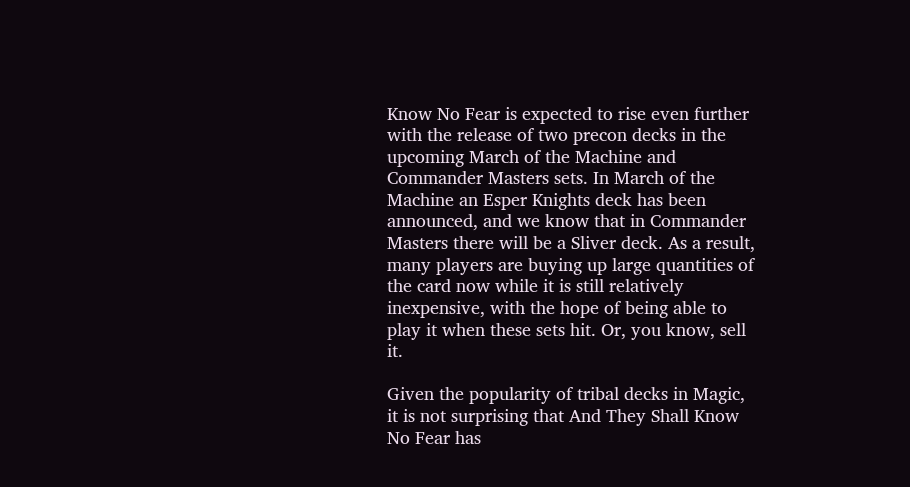Know No Fear is expected to rise even further with the release of two precon decks in the upcoming March of the Machine and Commander Masters sets. In March of the Machine an Esper Knights deck has been announced, and we know that in Commander Masters there will be a Sliver deck. As a result, many players are buying up large quantities of the card now while it is still relatively inexpensive, with the hope of being able to play it when these sets hit. Or, you know, sell it.

Given the popularity of tribal decks in Magic, it is not surprising that And They Shall Know No Fear has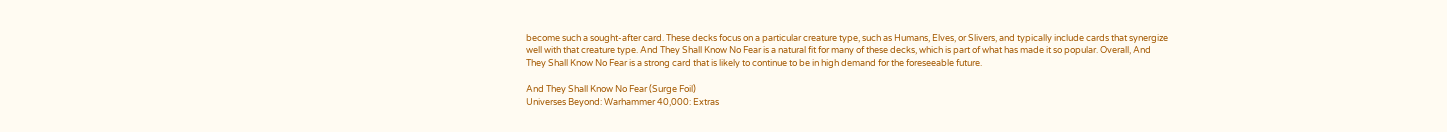become such a sought-after card. These decks focus on a particular creature type, such as Humans, Elves, or Slivers, and typically include cards that synergize well with that creature type. And They Shall Know No Fear is a natural fit for many of these decks, which is part of what has made it so popular. Overall, And They Shall Know No Fear is a strong card that is likely to continue to be in high demand for the foreseeable future.

And They Shall Know No Fear (Surge Foil)
Universes Beyond: Warhammer 40,000: Extras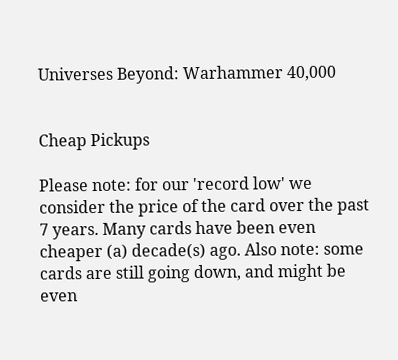Universes Beyond: Warhammer 40,000


Cheap Pickups

Please note: for our 'record low' we consider the price of the card over the past 7 years. Many cards have been even cheaper (a) decade(s) ago. Also note: some cards are still going down, and might be even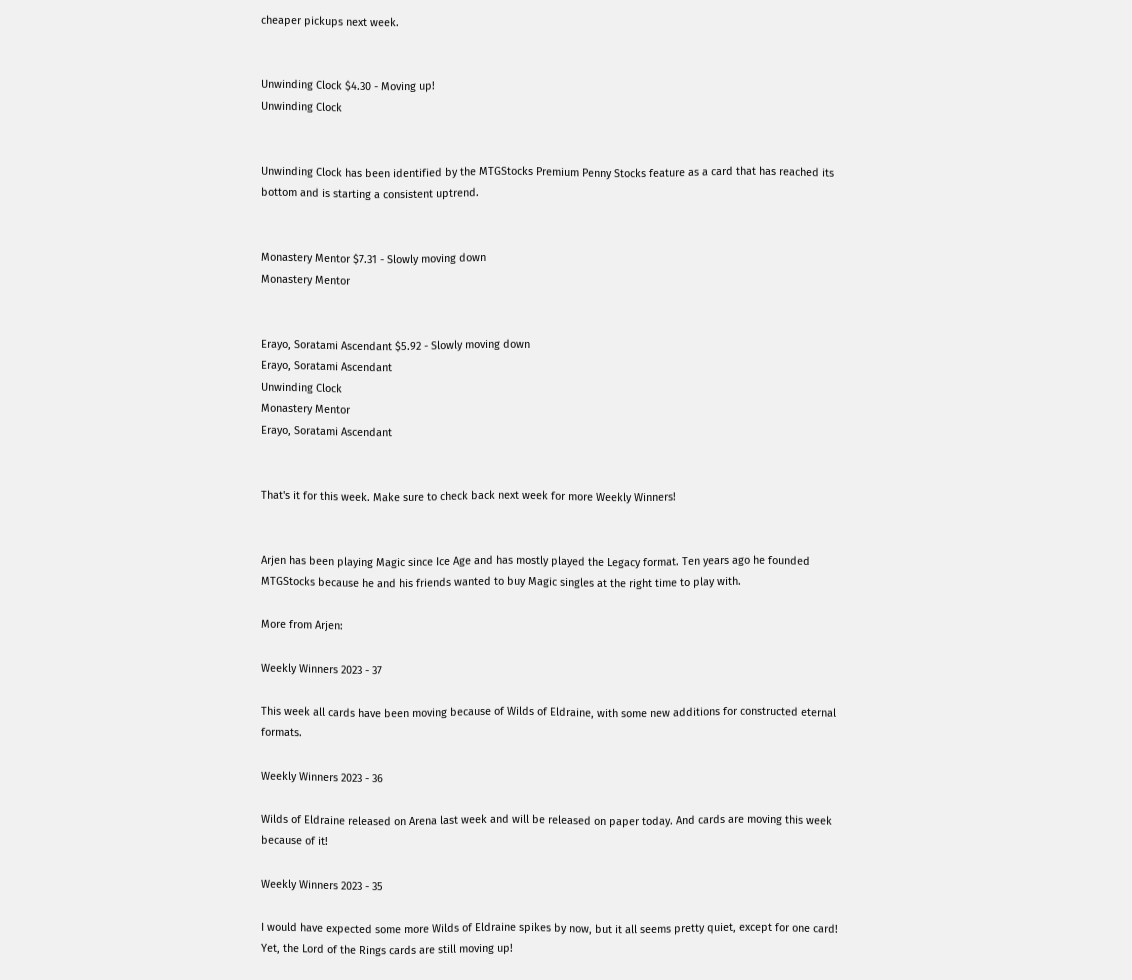cheaper pickups next week.


Unwinding Clock $4.30 - Moving up!
Unwinding Clock


Unwinding Clock has been identified by the MTGStocks Premium Penny Stocks feature as a card that has reached its bottom and is starting a consistent uptrend.


Monastery Mentor $7.31 - Slowly moving down
Monastery Mentor


Erayo, Soratami Ascendant $5.92 - Slowly moving down
Erayo, Soratami Ascendant
Unwinding Clock
Monastery Mentor
Erayo, Soratami Ascendant


That's it for this week. Make sure to check back next week for more Weekly Winners!


Arjen has been playing Magic since Ice Age and has mostly played the Legacy format. Ten years ago he founded MTGStocks because he and his friends wanted to buy Magic singles at the right time to play with.

More from Arjen:

Weekly Winners 2023 - 37

This week all cards have been moving because of Wilds of Eldraine, with some new additions for constructed eternal formats.

Weekly Winners 2023 - 36

Wilds of Eldraine released on Arena last week and will be released on paper today. And cards are moving this week because of it!

Weekly Winners 2023 - 35

I would have expected some more Wilds of Eldraine spikes by now, but it all seems pretty quiet, except for one card! Yet, the Lord of the Rings cards are still moving up!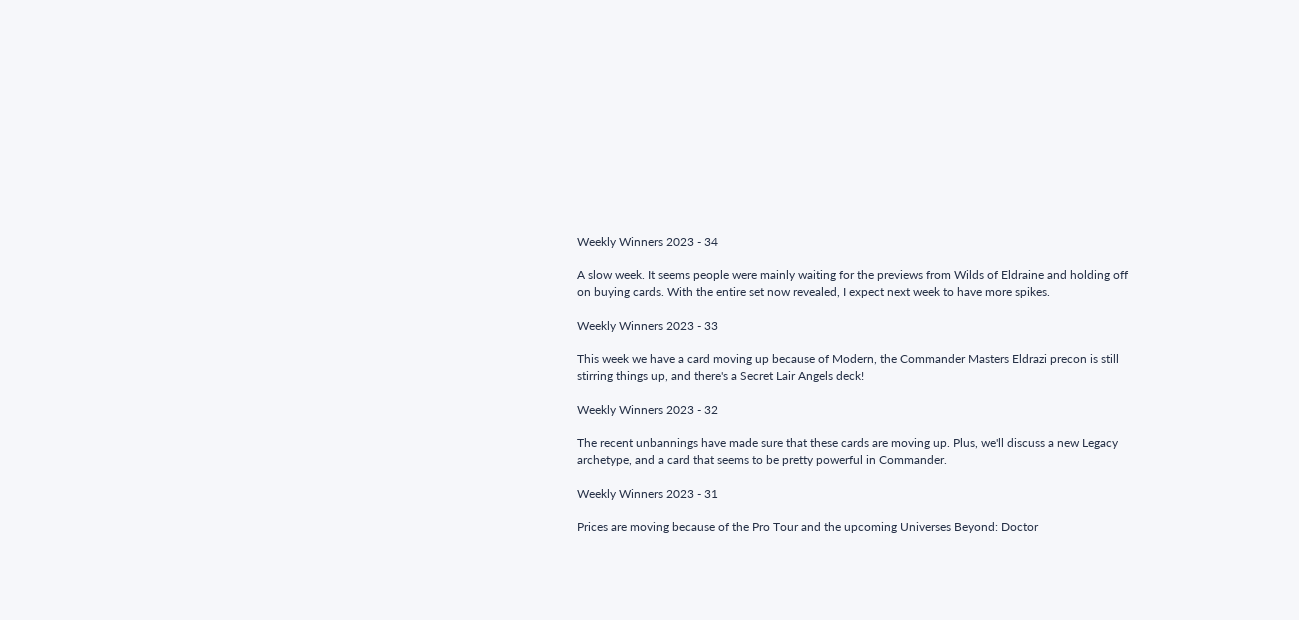Weekly Winners 2023 - 34

A slow week. It seems people were mainly waiting for the previews from Wilds of Eldraine and holding off on buying cards. With the entire set now revealed, I expect next week to have more spikes.

Weekly Winners 2023 - 33

This week we have a card moving up because of Modern, the Commander Masters Eldrazi precon is still stirring things up, and there's a Secret Lair Angels deck!

Weekly Winners 2023 - 32

The recent unbannings have made sure that these cards are moving up. Plus, we'll discuss a new Legacy archetype, and a card that seems to be pretty powerful in Commander.

Weekly Winners 2023 - 31

Prices are moving because of the Pro Tour and the upcoming Universes Beyond: Doctor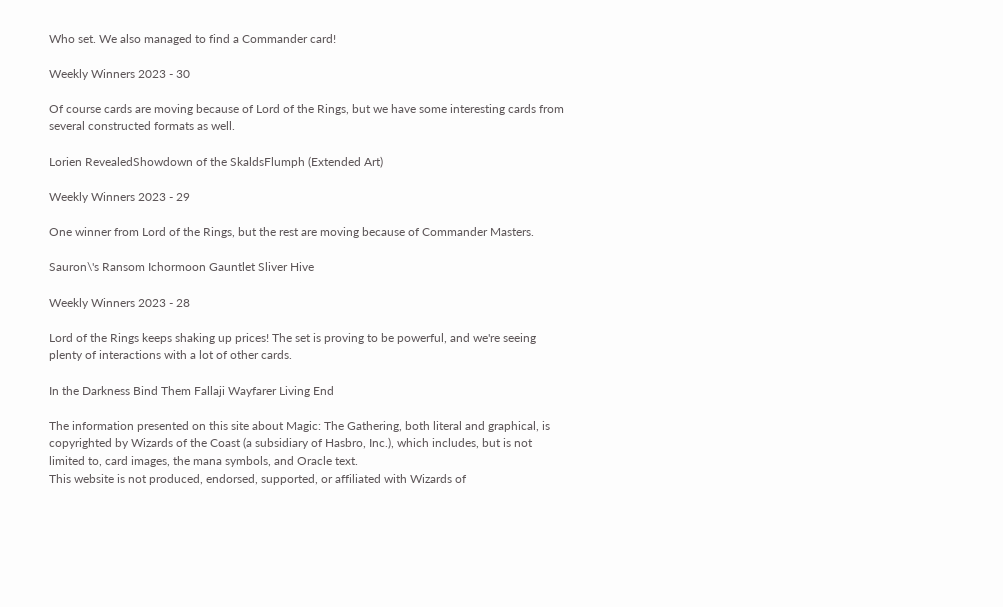Who set. We also managed to find a Commander card!

Weekly Winners 2023 - 30

Of course cards are moving because of Lord of the Rings, but we have some interesting cards from several constructed formats as well.

Lorien RevealedShowdown of the SkaldsFlumph (Extended Art)

Weekly Winners 2023 - 29

One winner from Lord of the Rings, but the rest are moving because of Commander Masters.

Sauron\'s Ransom Ichormoon Gauntlet Sliver Hive

Weekly Winners 2023 - 28

Lord of the Rings keeps shaking up prices! The set is proving to be powerful, and we're seeing plenty of interactions with a lot of other cards.

In the Darkness Bind Them Fallaji Wayfarer Living End

The information presented on this site about Magic: The Gathering, both literal and graphical, is copyrighted by Wizards of the Coast (a subsidiary of Hasbro, Inc.), which includes, but is not limited to, card images, the mana symbols, and Oracle text.
This website is not produced, endorsed, supported, or affiliated with Wizards of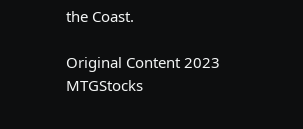the Coast.

Original Content 2023 MTGStocks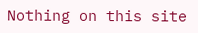Nothing on this site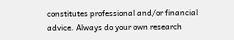constitutes professional and/or financial advice. Always do your own research